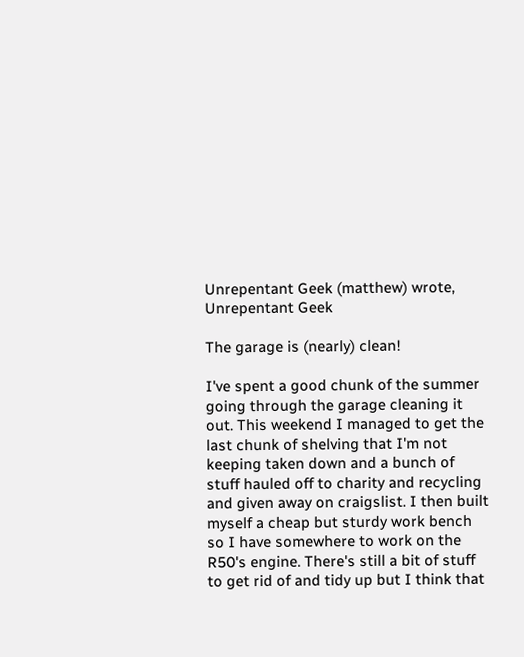Unrepentant Geek (matthew) wrote,
Unrepentant Geek

The garage is (nearly) clean!

I've spent a good chunk of the summer going through the garage cleaning it out. This weekend I managed to get the last chunk of shelving that I'm not keeping taken down and a bunch of stuff hauled off to charity and recycling and given away on craigslist. I then built myself a cheap but sturdy work bench so I have somewhere to work on the R50's engine. There's still a bit of stuff to get rid of and tidy up but I think that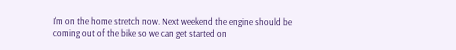I'm on the home stretch now. Next weekend the engine should be coming out of the bike so we can get started on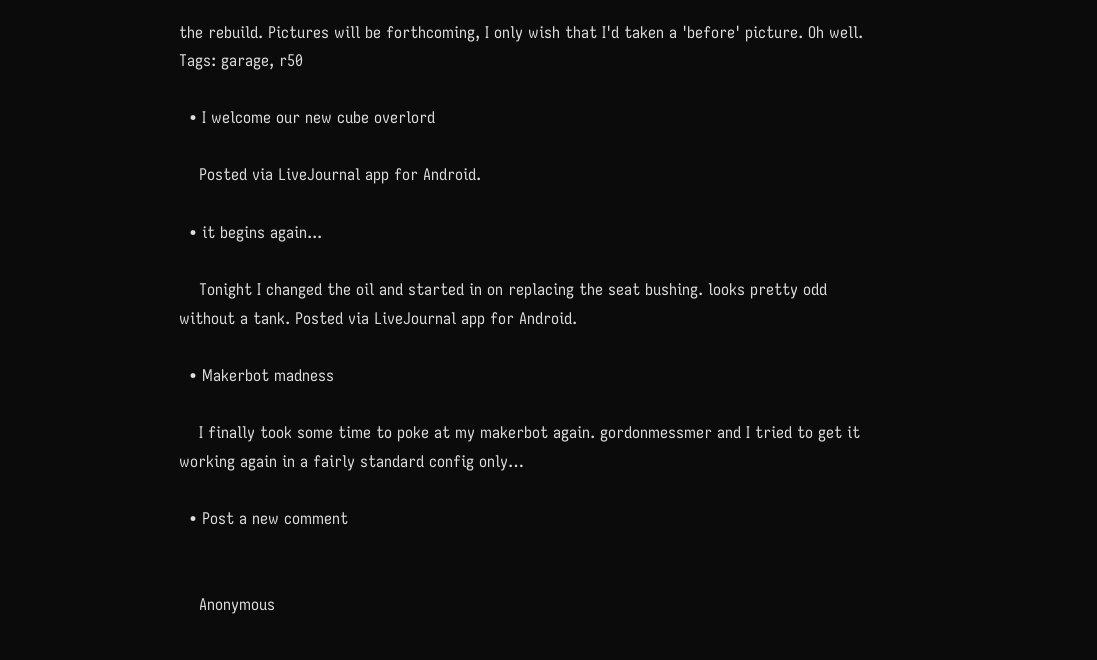the rebuild. Pictures will be forthcoming, I only wish that I'd taken a 'before' picture. Oh well.
Tags: garage, r50

  • I welcome our new cube overlord

    Posted via LiveJournal app for Android.

  • it begins again...

    Tonight I changed the oil and started in on replacing the seat bushing. looks pretty odd without a tank. Posted via LiveJournal app for Android.

  • Makerbot madness

    I finally took some time to poke at my makerbot again. gordonmessmer and I tried to get it working again in a fairly standard config only…

  • Post a new comment


    Anonymous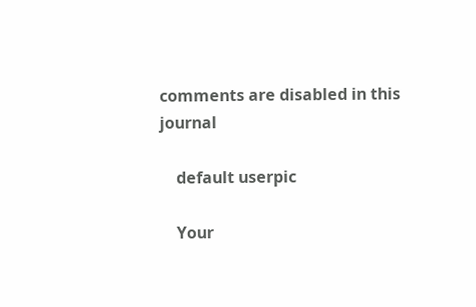comments are disabled in this journal

    default userpic

    Your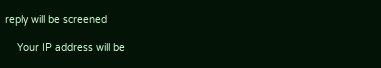reply will be screened

    Your IP address will be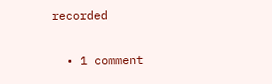recorded

  • 1 comment